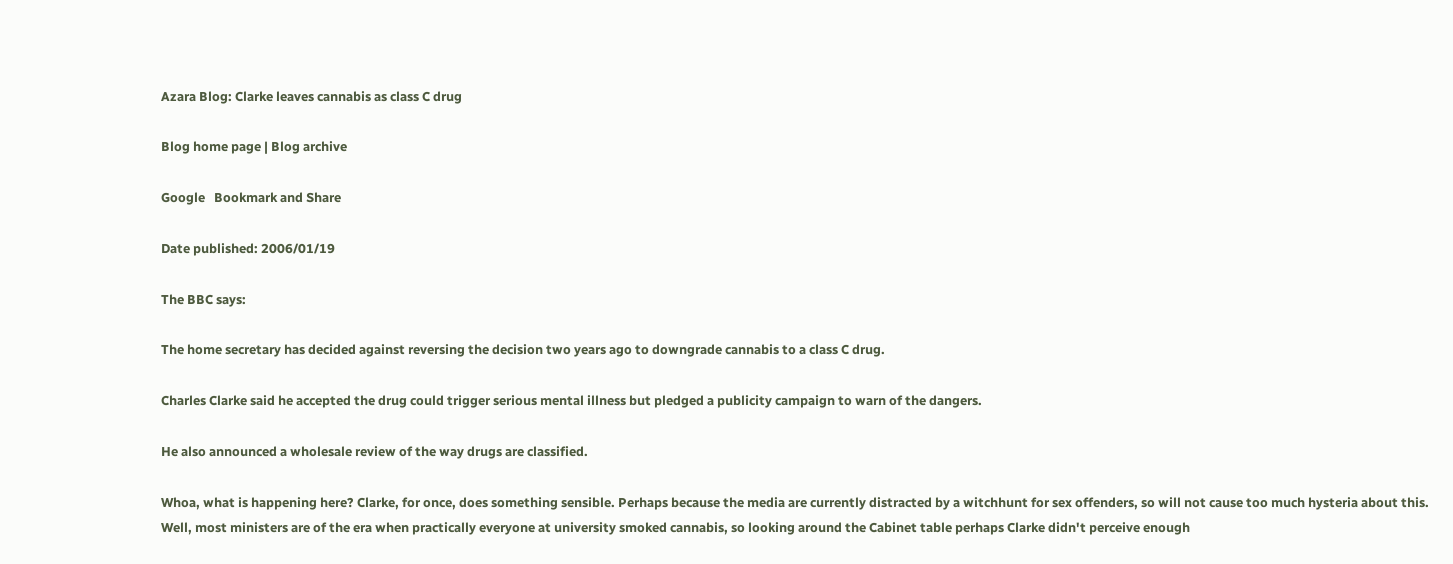Azara Blog: Clarke leaves cannabis as class C drug

Blog home page | Blog archive

Google   Bookmark and Share

Date published: 2006/01/19

The BBC says:

The home secretary has decided against reversing the decision two years ago to downgrade cannabis to a class C drug.

Charles Clarke said he accepted the drug could trigger serious mental illness but pledged a publicity campaign to warn of the dangers.

He also announced a wholesale review of the way drugs are classified.

Whoa, what is happening here? Clarke, for once, does something sensible. Perhaps because the media are currently distracted by a witchhunt for sex offenders, so will not cause too much hysteria about this. Well, most ministers are of the era when practically everyone at university smoked cannabis, so looking around the Cabinet table perhaps Clarke didn't perceive enough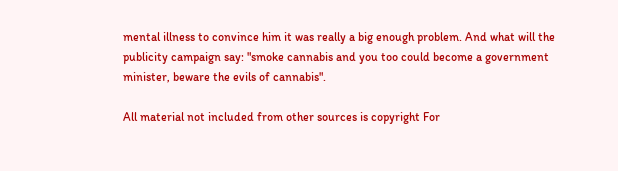mental illness to convince him it was really a big enough problem. And what will the publicity campaign say: "smoke cannabis and you too could become a government minister, beware the evils of cannabis".

All material not included from other sources is copyright For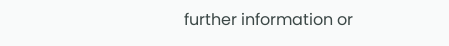further information or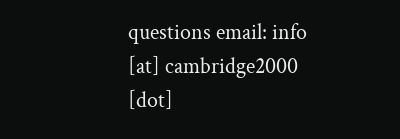questions email: info [at] cambridge2000 [dot]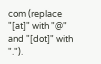com (replace "[at]" with "@" and "[dot]" with ".").